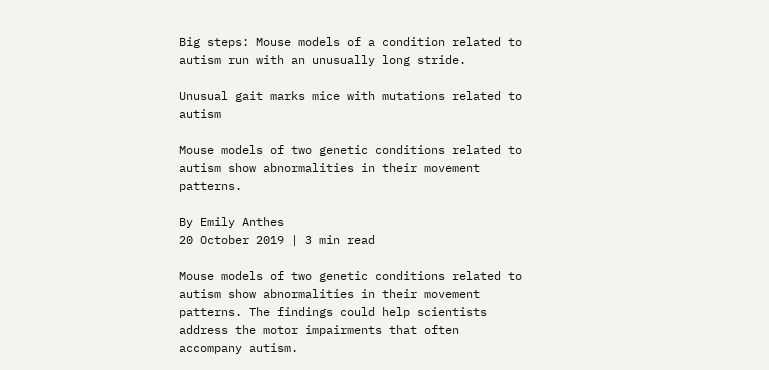Big steps: Mouse models of a condition related to autism run with an unusually long stride.

Unusual gait marks mice with mutations related to autism

Mouse models of two genetic conditions related to autism show abnormalities in their movement patterns.

By Emily Anthes
20 October 2019 | 3 min read

Mouse models of two genetic conditions related to autism show abnormalities in their movement patterns. The findings could help scientists address the motor impairments that often accompany autism.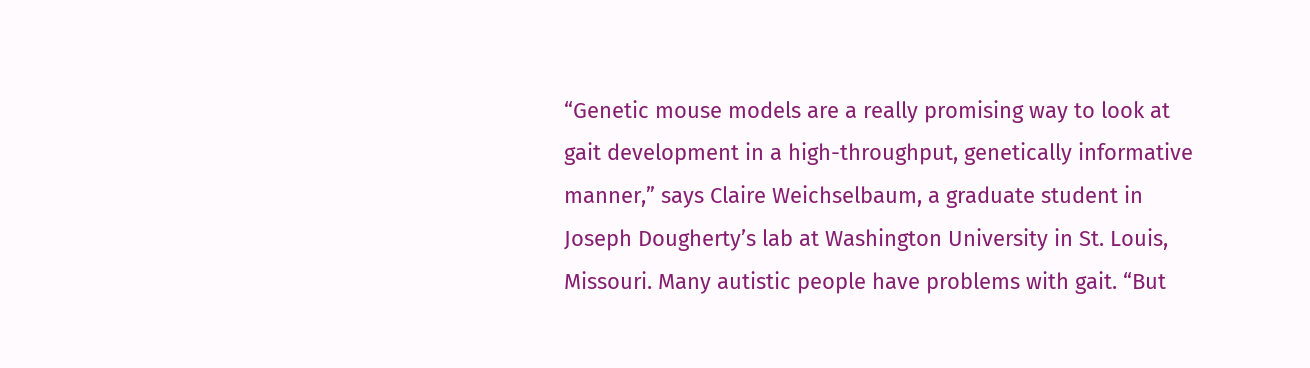“Genetic mouse models are a really promising way to look at gait development in a high-throughput, genetically informative manner,” says Claire Weichselbaum, a graduate student in Joseph Dougherty’s lab at Washington University in St. Louis, Missouri. Many autistic people have problems with gait. “But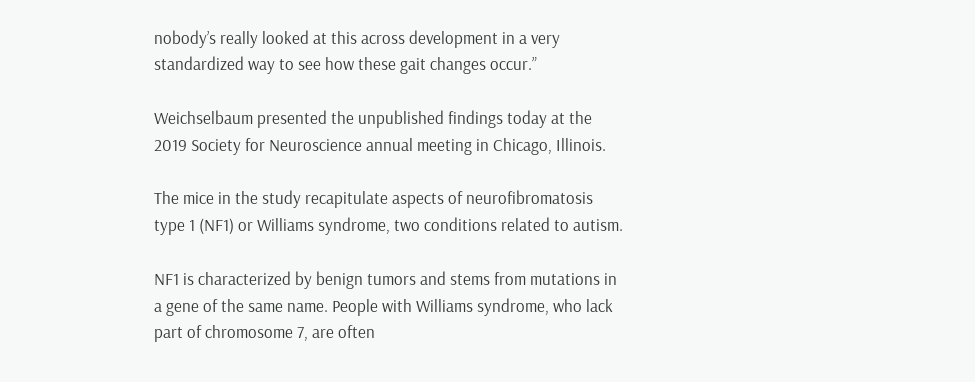nobody’s really looked at this across development in a very standardized way to see how these gait changes occur.”

Weichselbaum presented the unpublished findings today at the 2019 Society for Neuroscience annual meeting in Chicago, Illinois.

The mice in the study recapitulate aspects of neurofibromatosis type 1 (NF1) or Williams syndrome, two conditions related to autism.

NF1 is characterized by benign tumors and stems from mutations in a gene of the same name. People with Williams syndrome, who lack part of chromosome 7, are often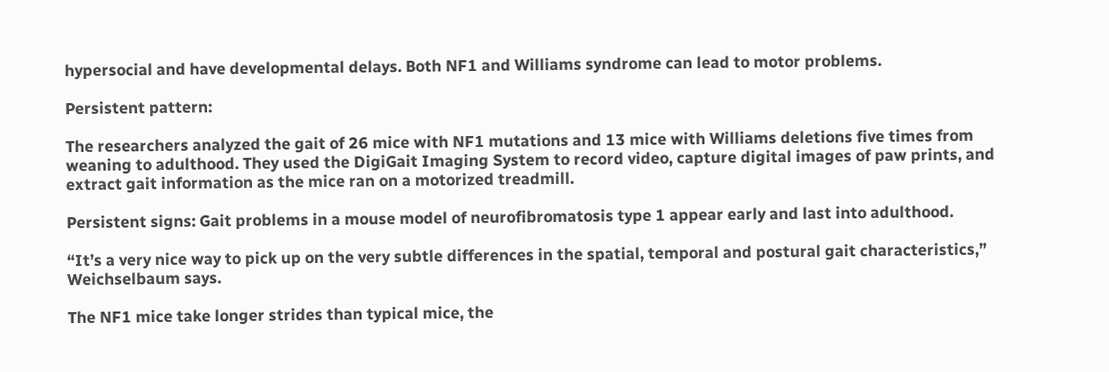hypersocial and have developmental delays. Both NF1 and Williams syndrome can lead to motor problems.

Persistent pattern:

The researchers analyzed the gait of 26 mice with NF1 mutations and 13 mice with Williams deletions five times from weaning to adulthood. They used the DigiGait Imaging System to record video, capture digital images of paw prints, and extract gait information as the mice ran on a motorized treadmill.

Persistent signs: Gait problems in a mouse model of neurofibromatosis type 1 appear early and last into adulthood.

“It’s a very nice way to pick up on the very subtle differences in the spatial, temporal and postural gait characteristics,” Weichselbaum says.

The NF1 mice take longer strides than typical mice, the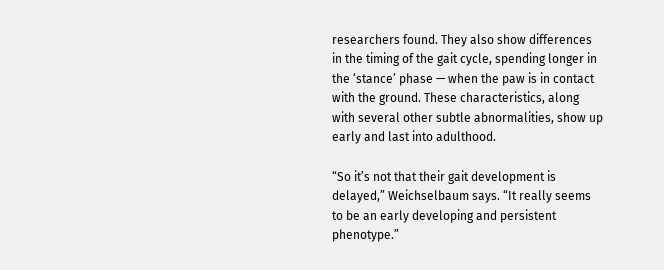researchers found. They also show differences in the timing of the gait cycle, spending longer in the ‘stance’ phase — when the paw is in contact with the ground. These characteristics, along with several other subtle abnormalities, show up early and last into adulthood.

“So it’s not that their gait development is delayed,” Weichselbaum says. “It really seems to be an early developing and persistent phenotype.”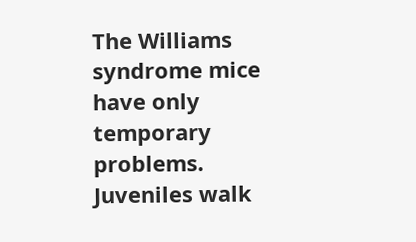The Williams syndrome mice have only temporary problems. Juveniles walk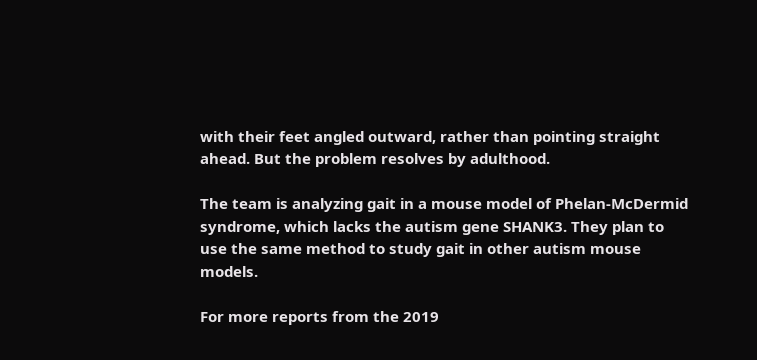with their feet angled outward, rather than pointing straight ahead. But the problem resolves by adulthood.

The team is analyzing gait in a mouse model of Phelan-McDermid syndrome, which lacks the autism gene SHANK3. They plan to use the same method to study gait in other autism mouse models.

For more reports from the 2019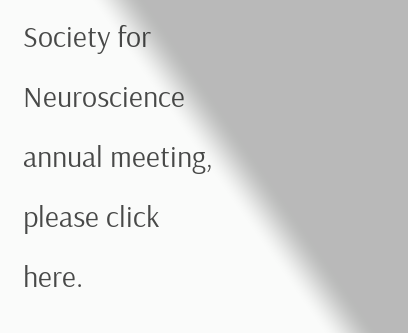Society for Neuroscience annual meeting, please click here.